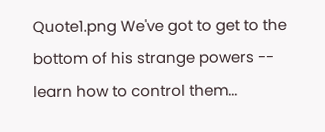Quote1.png We've got to get to the bottom of his strange powers -- learn how to control them...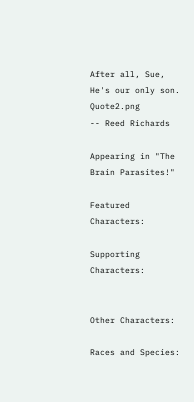After all, Sue, He's our only son. Quote2.png
-- Reed Richards

Appearing in "The Brain Parasites!"

Featured Characters:

Supporting Characters:


Other Characters:

Races and Species: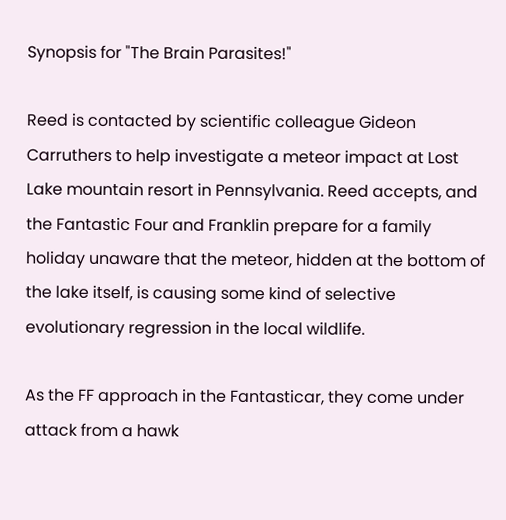Synopsis for "The Brain Parasites!"

Reed is contacted by scientific colleague Gideon Carruthers to help investigate a meteor impact at Lost Lake mountain resort in Pennsylvania. Reed accepts, and the Fantastic Four and Franklin prepare for a family holiday unaware that the meteor, hidden at the bottom of the lake itself, is causing some kind of selective evolutionary regression in the local wildlife.

As the FF approach in the Fantasticar, they come under attack from a hawk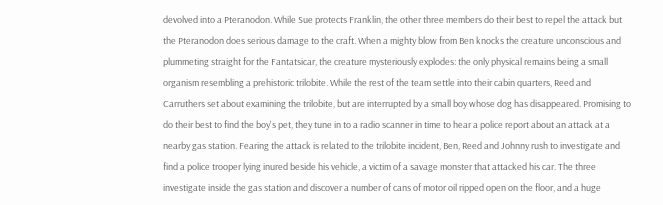devolved into a Pteranodon. While Sue protects Franklin, the other three members do their best to repel the attack but the Pteranodon does serious damage to the craft. When a mighty blow from Ben knocks the creature unconscious and plummeting straight for the Fantatsicar, the creature mysteriously explodes: the only physical remains being a small organism resembling a prehistoric trilobite. While the rest of the team settle into their cabin quarters, Reed and Carruthers set about examining the trilobite, but are interrupted by a small boy whose dog has disappeared. Promising to do their best to find the boy's pet, they tune in to a radio scanner in time to hear a police report about an attack at a nearby gas station. Fearing the attack is related to the trilobite incident, Ben, Reed and Johnny rush to investigate and find a police trooper lying inured beside his vehicle, a victim of a savage monster that attacked his car. The three investigate inside the gas station and discover a number of cans of motor oil ripped open on the floor, and a huge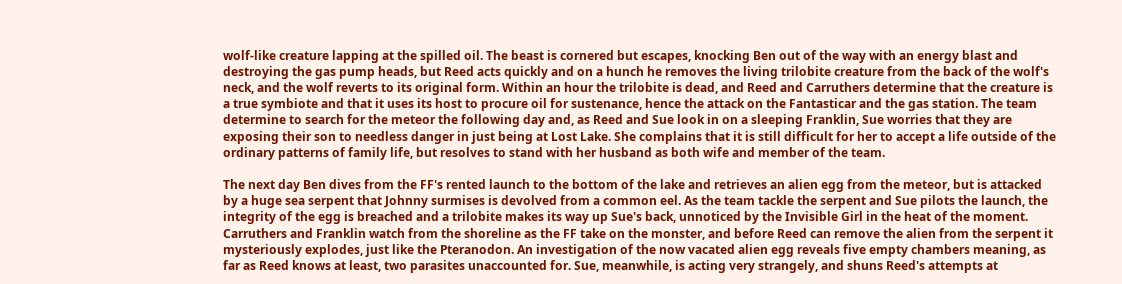wolf-like creature lapping at the spilled oil. The beast is cornered but escapes, knocking Ben out of the way with an energy blast and destroying the gas pump heads, but Reed acts quickly and on a hunch he removes the living trilobite creature from the back of the wolf's neck, and the wolf reverts to its original form. Within an hour the trilobite is dead, and Reed and Carruthers determine that the creature is a true symbiote and that it uses its host to procure oil for sustenance, hence the attack on the Fantasticar and the gas station. The team determine to search for the meteor the following day and, as Reed and Sue look in on a sleeping Franklin, Sue worries that they are exposing their son to needless danger in just being at Lost Lake. She complains that it is still difficult for her to accept a life outside of the ordinary patterns of family life, but resolves to stand with her husband as both wife and member of the team.

The next day Ben dives from the FF's rented launch to the bottom of the lake and retrieves an alien egg from the meteor, but is attacked by a huge sea serpent that Johnny surmises is devolved from a common eel. As the team tackle the serpent and Sue pilots the launch, the integrity of the egg is breached and a trilobite makes its way up Sue's back, unnoticed by the Invisible Girl in the heat of the moment. Carruthers and Franklin watch from the shoreline as the FF take on the monster, and before Reed can remove the alien from the serpent it mysteriously explodes, just like the Pteranodon. An investigation of the now vacated alien egg reveals five empty chambers meaning, as far as Reed knows at least, two parasites unaccounted for. Sue, meanwhile, is acting very strangely, and shuns Reed's attempts at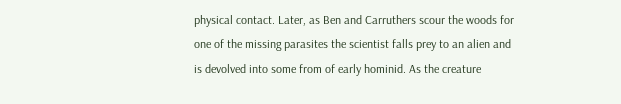physical contact. Later, as Ben and Carruthers scour the woods for one of the missing parasites the scientist falls prey to an alien and is devolved into some from of early hominid. As the creature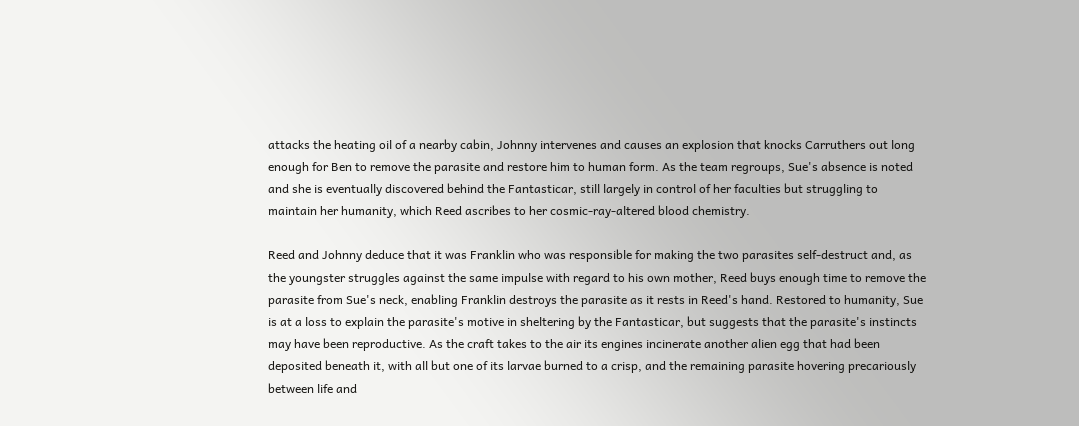attacks the heating oil of a nearby cabin, Johnny intervenes and causes an explosion that knocks Carruthers out long enough for Ben to remove the parasite and restore him to human form. As the team regroups, Sue's absence is noted and she is eventually discovered behind the Fantasticar, still largely in control of her faculties but struggling to maintain her humanity, which Reed ascribes to her cosmic-ray-altered blood chemistry.

Reed and Johnny deduce that it was Franklin who was responsible for making the two parasites self-destruct and, as the youngster struggles against the same impulse with regard to his own mother, Reed buys enough time to remove the parasite from Sue's neck, enabling Franklin destroys the parasite as it rests in Reed's hand. Restored to humanity, Sue is at a loss to explain the parasite's motive in sheltering by the Fantasticar, but suggests that the parasite's instincts may have been reproductive. As the craft takes to the air its engines incinerate another alien egg that had been deposited beneath it, with all but one of its larvae burned to a crisp, and the remaining parasite hovering precariously between life and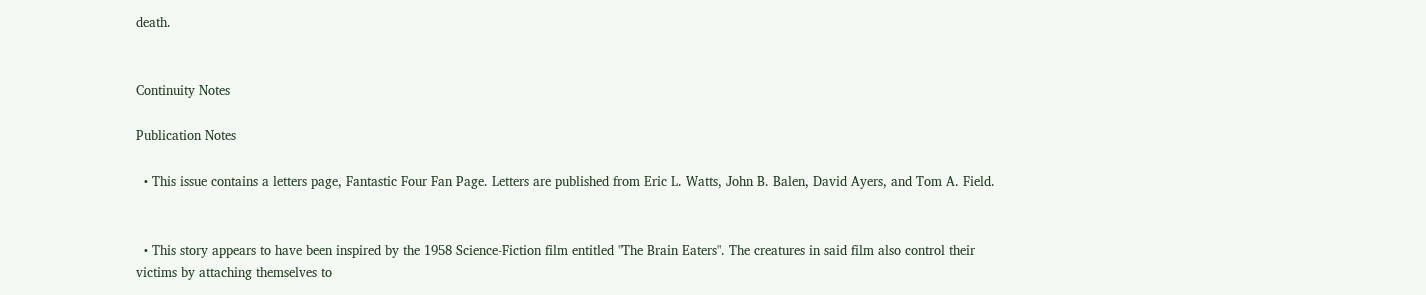death.


Continuity Notes

Publication Notes

  • This issue contains a letters page, Fantastic Four Fan Page. Letters are published from Eric L. Watts, John B. Balen, David Ayers, and Tom A. Field.


  • This story appears to have been inspired by the 1958 Science-Fiction film entitled "The Brain Eaters". The creatures in said film also control their victims by attaching themselves to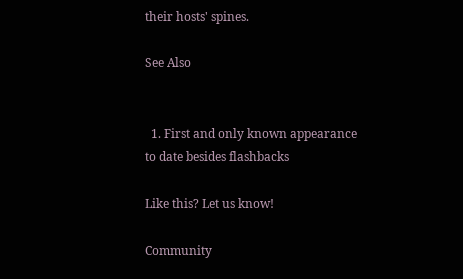their hosts' spines.

See Also


  1. First and only known appearance to date besides flashbacks

Like this? Let us know!

Community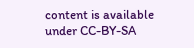content is available under CC-BY-SA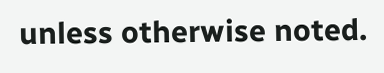unless otherwise noted.